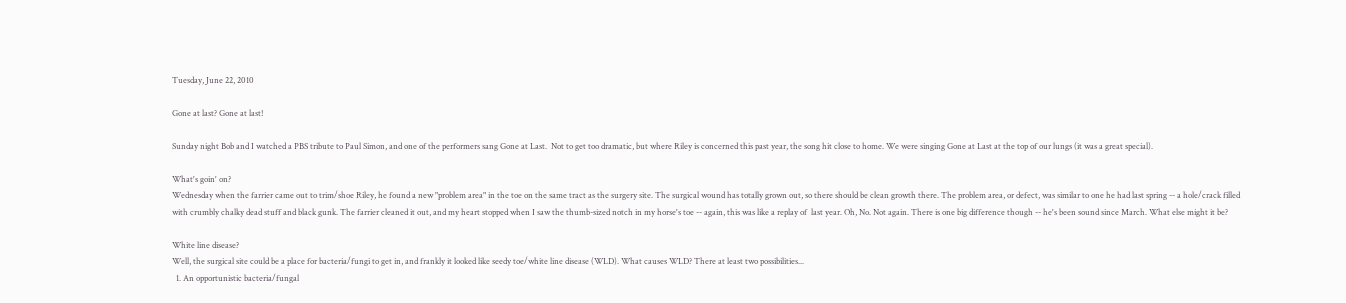Tuesday, June 22, 2010

Gone at last? Gone at last!

Sunday night Bob and I watched a PBS tribute to Paul Simon, and one of the performers sang Gone at Last.  Not to get too dramatic, but where Riley is concerned this past year, the song hit close to home. We were singing Gone at Last at the top of our lungs (it was a great special).

What's goin' on?
Wednesday when the farrier came out to trim/shoe Riley, he found a new "problem area" in the toe on the same tract as the surgery site. The surgical wound has totally grown out, so there should be clean growth there. The problem area, or defect, was similar to one he had last spring -- a hole/crack filled with crumbly chalky dead stuff and black gunk. The farrier cleaned it out, and my heart stopped when I saw the thumb-sized notch in my horse's toe -- again, this was like a replay of  last year. Oh, No. Not again. There is one big difference though -- he's been sound since March. What else might it be?

White line disease?
Well, the surgical site could be a place for bacteria/fungi to get in, and frankly it looked like seedy toe/white line disease (WLD). What causes WLD? There at least two possibilities...
  1. An opportunistic bacteria/fungal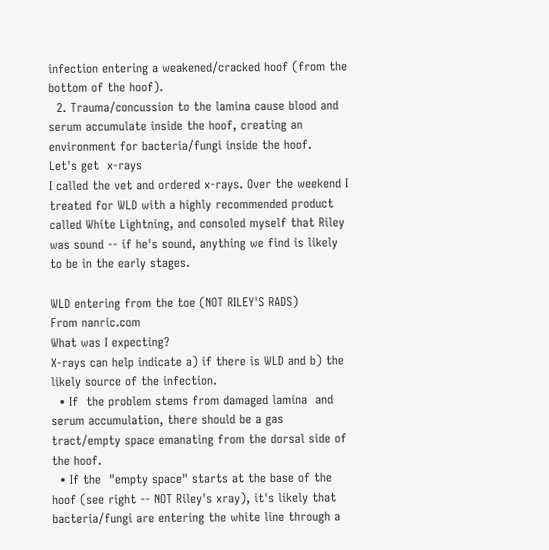infection entering a weakened/cracked hoof (from the bottom of the hoof).
  2. Trauma/concussion to the lamina cause blood and serum accumulate inside the hoof, creating an environment for bacteria/fungi inside the hoof.
Let's get  x-rays
I called the vet and ordered x-rays. Over the weekend I treated for WLD with a highly recommended product called White Lightning, and consoled myself that Riley was sound -- if he's sound, anything we find is likely to be in the early stages.

WLD entering from the toe (NOT RILEY'S RADS)
From nanric.com
What was I expecting?
X-rays can help indicate a) if there is WLD and b) the likely source of the infection.
  • If  the problem stems from damaged lamina  and serum accumulation, there should be a gas tract/empty space emanating from the dorsal side of the hoof.
  • If the  "empty space" starts at the base of the hoof (see right -- NOT Riley's xray), it's likely that bacteria/fungi are entering the white line through a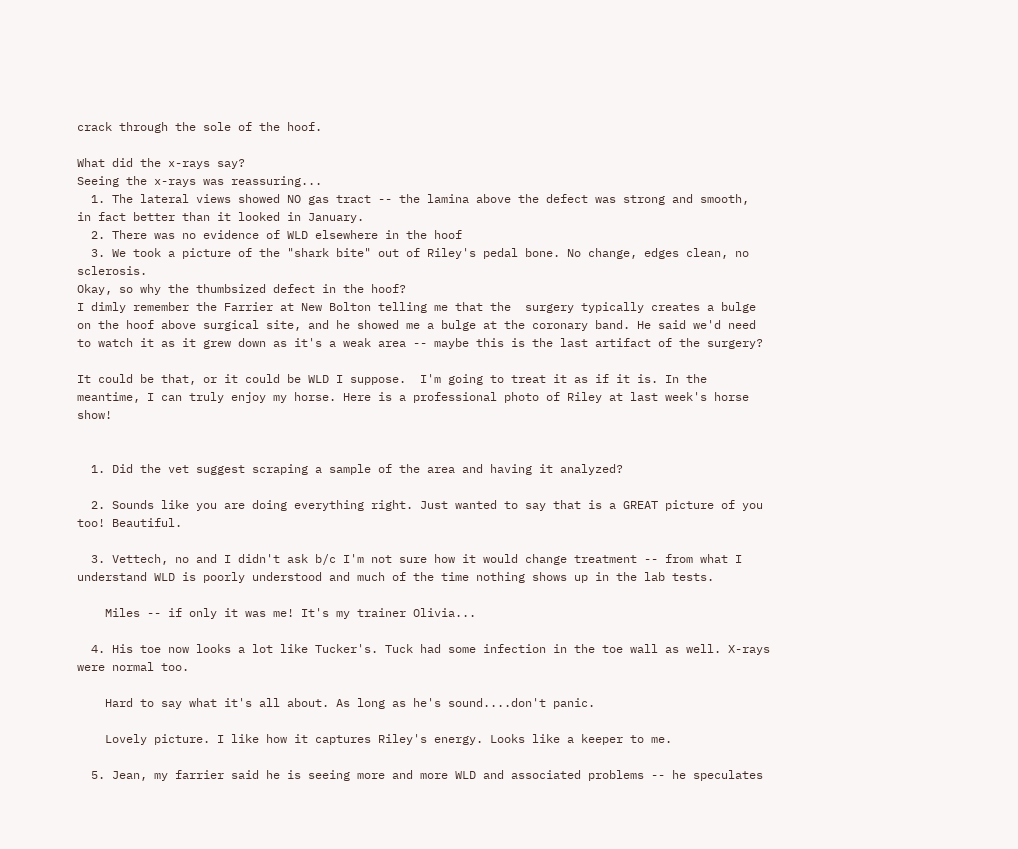crack through the sole of the hoof.

What did the x-rays say?
Seeing the x-rays was reassuring...
  1. The lateral views showed NO gas tract -- the lamina above the defect was strong and smooth,  in fact better than it looked in January.
  2. There was no evidence of WLD elsewhere in the hoof
  3. We took a picture of the "shark bite" out of Riley's pedal bone. No change, edges clean, no sclerosis.
Okay, so why the thumbsized defect in the hoof?
I dimly remember the Farrier at New Bolton telling me that the  surgery typically creates a bulge on the hoof above surgical site, and he showed me a bulge at the coronary band. He said we'd need to watch it as it grew down as it's a weak area -- maybe this is the last artifact of the surgery?

It could be that, or it could be WLD I suppose.  I'm going to treat it as if it is. In the meantime, I can truly enjoy my horse. Here is a professional photo of Riley at last week's horse show!


  1. Did the vet suggest scraping a sample of the area and having it analyzed?

  2. Sounds like you are doing everything right. Just wanted to say that is a GREAT picture of you too! Beautiful.

  3. Vettech, no and I didn't ask b/c I'm not sure how it would change treatment -- from what I understand WLD is poorly understood and much of the time nothing shows up in the lab tests.

    Miles -- if only it was me! It's my trainer Olivia...

  4. His toe now looks a lot like Tucker's. Tuck had some infection in the toe wall as well. X-rays were normal too.

    Hard to say what it's all about. As long as he's sound....don't panic.

    Lovely picture. I like how it captures Riley's energy. Looks like a keeper to me.

  5. Jean, my farrier said he is seeing more and more WLD and associated problems -- he speculates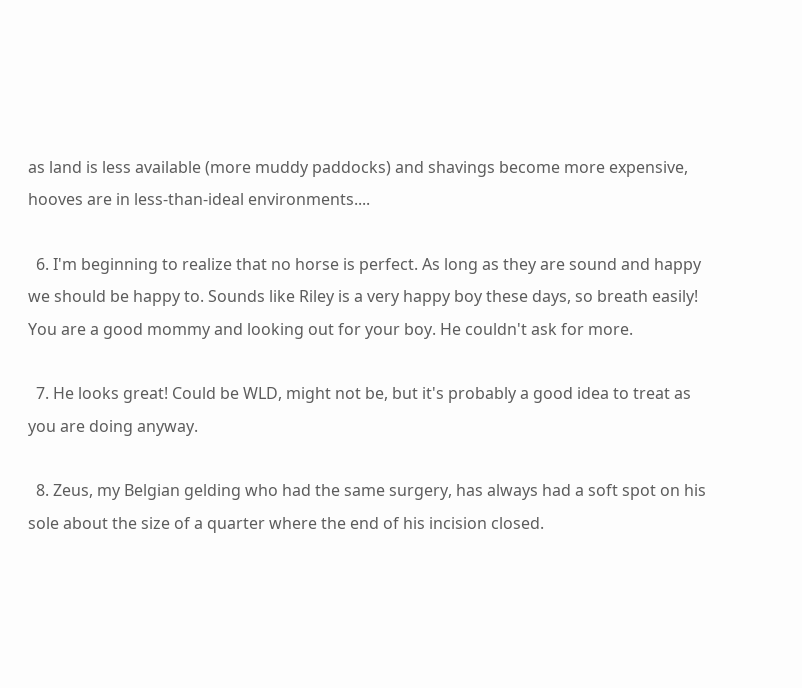as land is less available (more muddy paddocks) and shavings become more expensive, hooves are in less-than-ideal environments....

  6. I'm beginning to realize that no horse is perfect. As long as they are sound and happy we should be happy to. Sounds like Riley is a very happy boy these days, so breath easily! You are a good mommy and looking out for your boy. He couldn't ask for more.

  7. He looks great! Could be WLD, might not be, but it's probably a good idea to treat as you are doing anyway.

  8. Zeus, my Belgian gelding who had the same surgery, has always had a soft spot on his sole about the size of a quarter where the end of his incision closed.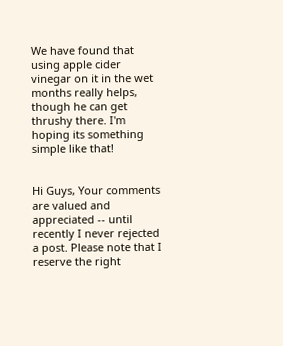We have found that using apple cider vinegar on it in the wet months really helps, though he can get thrushy there. I'm hoping its something simple like that!


Hi Guys, Your comments are valued and appreciated -- until recently I never rejected a post. Please note that I reserve the right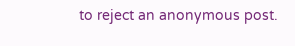to reject an anonymous post.